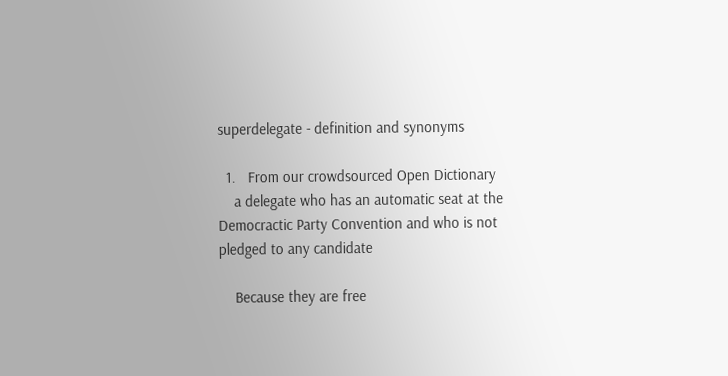superdelegate - definition and synonyms

  1.   From our crowdsourced Open Dictionary
    a delegate who has an automatic seat at the Democractic Party Convention and who is not pledged to any candidate

    Because they are free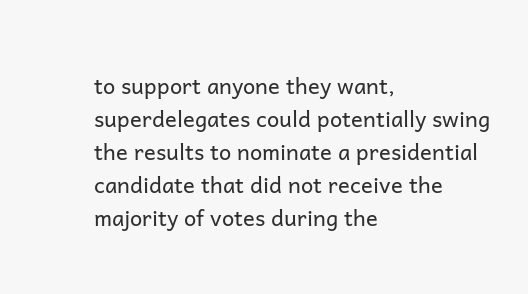to support anyone they want, superdelegates could potentially swing the results to nominate a presidential candidate that did not receive the majority of votes during the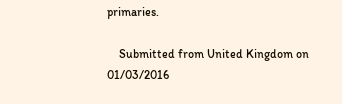primaries.

    Submitted from United Kingdom on 01/03/2016